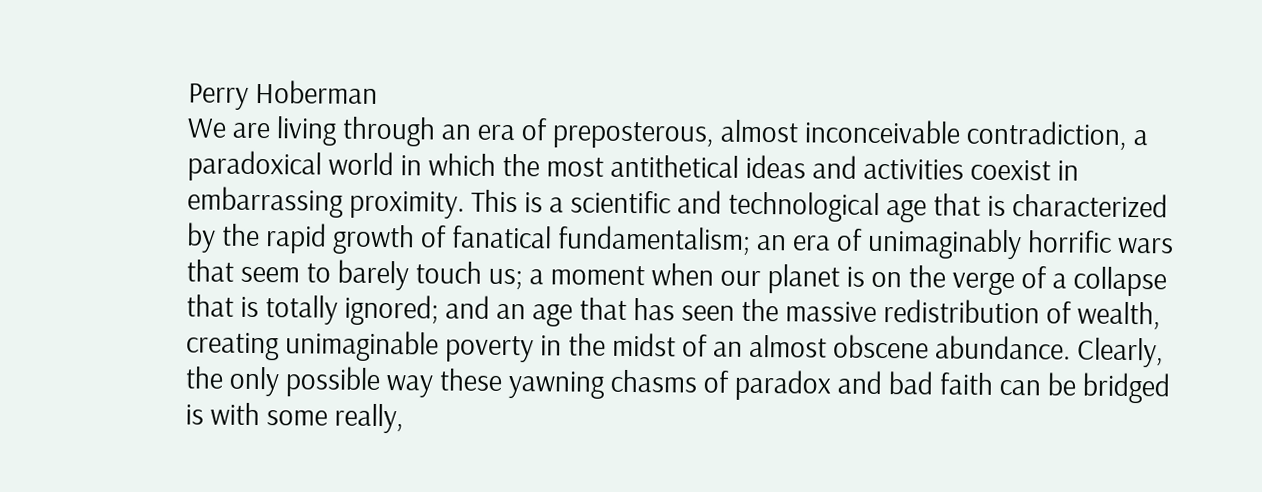Perry Hoberman
We are living through an era of preposterous, almost inconceivable contradiction, a paradoxical world in which the most antithetical ideas and activities coexist in embarrassing proximity. This is a scientific and technological age that is characterized by the rapid growth of fanatical fundamentalism; an era of unimaginably horrific wars that seem to barely touch us; a moment when our planet is on the verge of a collapse that is totally ignored; and an age that has seen the massive redistribution of wealth, creating unimaginable poverty in the midst of an almost obscene abundance. Clearly, the only possible way these yawning chasms of paradox and bad faith can be bridged is with some really,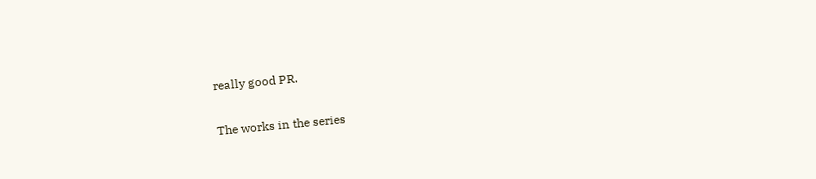really good PR.

The works in the series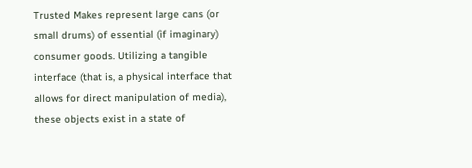Trusted Makes represent large cans (or small drums) of essential (if imaginary) consumer goods. Utilizing a tangible interface (that is, a physical interface that allows for direct manipulation of media), these objects exist in a state of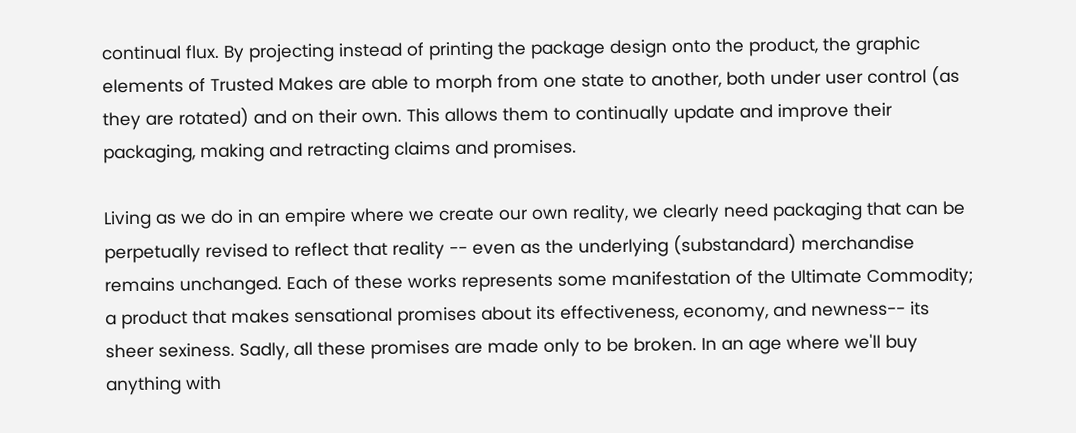continual flux. By projecting instead of printing the package design onto the product, the graphic elements of Trusted Makes are able to morph from one state to another, both under user control (as they are rotated) and on their own. This allows them to continually update and improve their packaging, making and retracting claims and promises.

Living as we do in an empire where we create our own reality, we clearly need packaging that can be perpetually revised to reflect that reality -- even as the underlying (substandard) merchandise remains unchanged. Each of these works represents some manifestation of the Ultimate Commodity; a product that makes sensational promises about its effectiveness, economy, and newness-- its sheer sexiness. Sadly, all these promises are made only to be broken. In an age where we'll buy anything with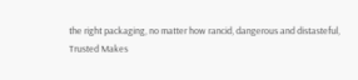the right packaging, no matter how rancid, dangerous and distasteful,
Trusted Makes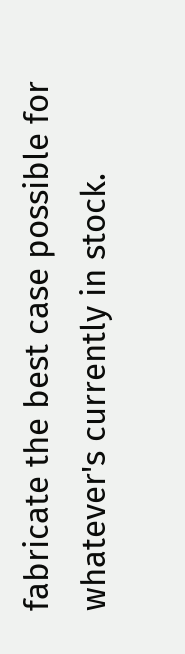fabricate the best case possible for whatever's currently in stock.